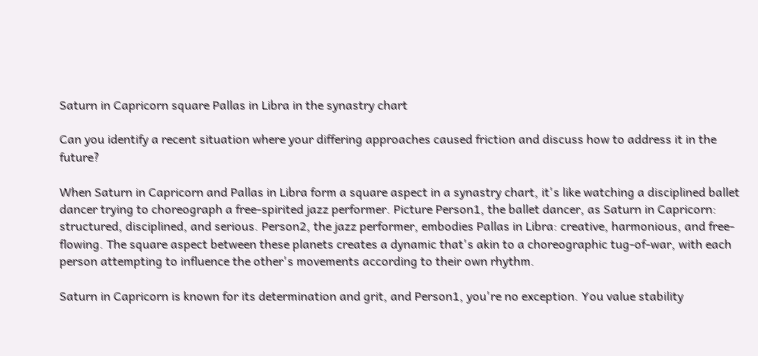Saturn in Capricorn square Pallas in Libra in the synastry chart

Can you identify a recent situation where your differing approaches caused friction and discuss how to address it in the future?

When Saturn in Capricorn and Pallas in Libra form a square aspect in a synastry chart, it's like watching a disciplined ballet dancer trying to choreograph a free-spirited jazz performer. Picture Person1, the ballet dancer, as Saturn in Capricorn: structured, disciplined, and serious. Person2, the jazz performer, embodies Pallas in Libra: creative, harmonious, and free-flowing. The square aspect between these planets creates a dynamic that's akin to a choreographic tug-of-war, with each person attempting to influence the other's movements according to their own rhythm.

Saturn in Capricorn is known for its determination and grit, and Person1, you're no exception. You value stability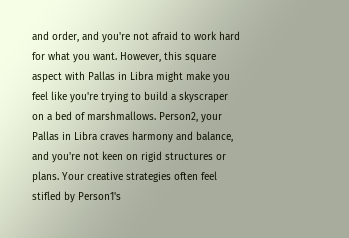and order, and you're not afraid to work hard for what you want. However, this square aspect with Pallas in Libra might make you feel like you're trying to build a skyscraper on a bed of marshmallows. Person2, your Pallas in Libra craves harmony and balance, and you're not keen on rigid structures or plans. Your creative strategies often feel stifled by Person1's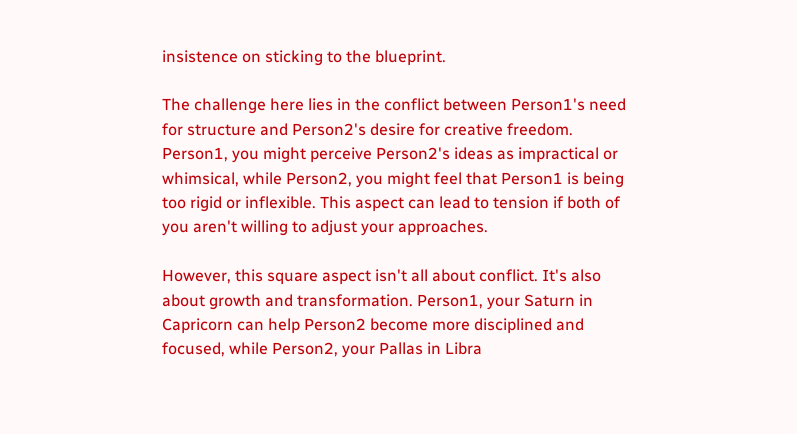insistence on sticking to the blueprint.

The challenge here lies in the conflict between Person1's need for structure and Person2's desire for creative freedom. Person1, you might perceive Person2's ideas as impractical or whimsical, while Person2, you might feel that Person1 is being too rigid or inflexible. This aspect can lead to tension if both of you aren't willing to adjust your approaches.

However, this square aspect isn't all about conflict. It's also about growth and transformation. Person1, your Saturn in Capricorn can help Person2 become more disciplined and focused, while Person2, your Pallas in Libra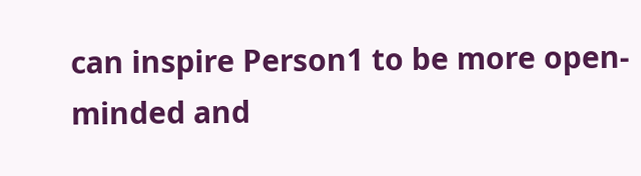can inspire Person1 to be more open-minded and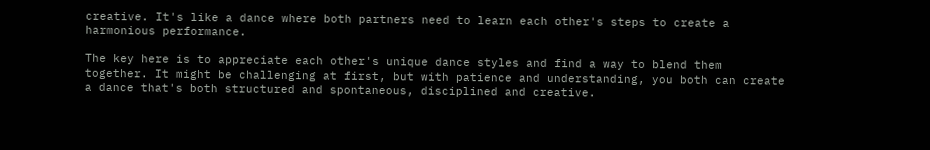creative. It's like a dance where both partners need to learn each other's steps to create a harmonious performance.

The key here is to appreciate each other's unique dance styles and find a way to blend them together. It might be challenging at first, but with patience and understanding, you both can create a dance that's both structured and spontaneous, disciplined and creative.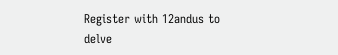Register with 12andus to delve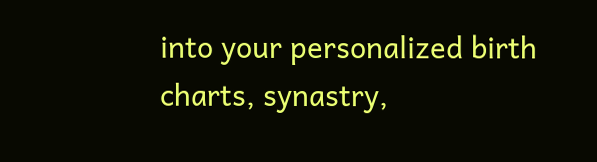into your personalized birth charts, synastry,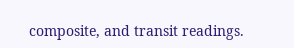composite, and transit readings.